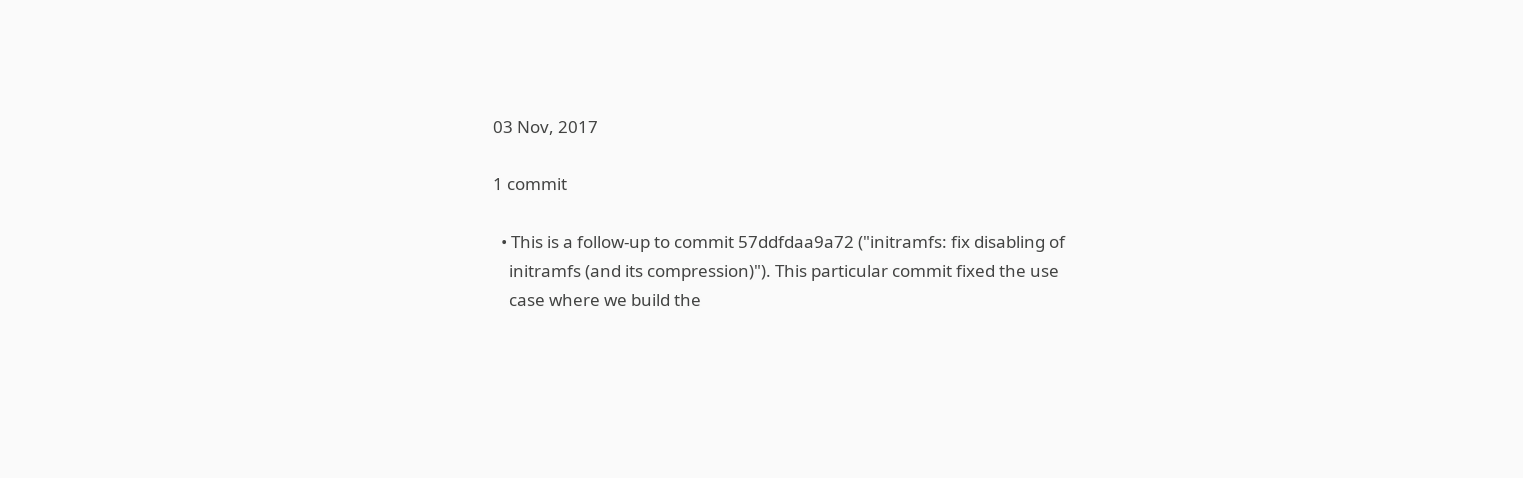03 Nov, 2017

1 commit

  • This is a follow-up to commit 57ddfdaa9a72 ("initramfs: fix disabling of
    initramfs (and its compression)"). This particular commit fixed the use
    case where we build the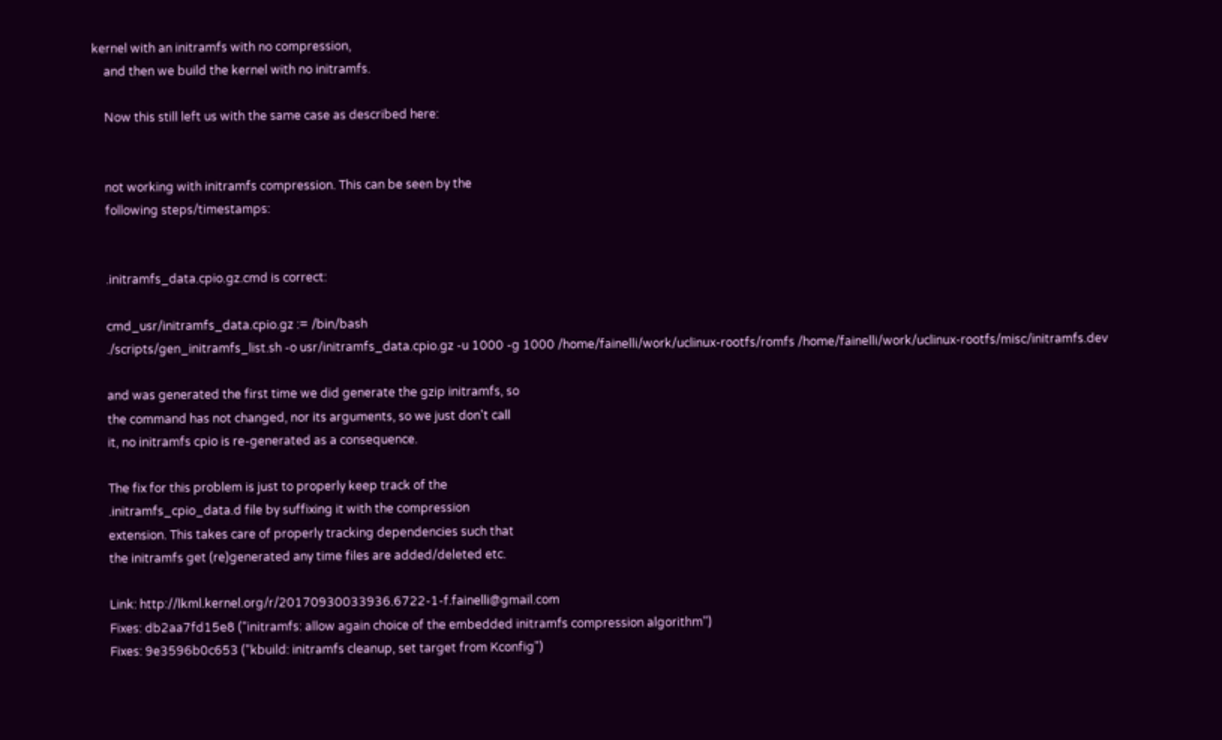kernel with an initramfs with no compression,
    and then we build the kernel with no initramfs.

    Now this still left us with the same case as described here:


    not working with initramfs compression. This can be seen by the
    following steps/timestamps:


    .initramfs_data.cpio.gz.cmd is correct:

    cmd_usr/initramfs_data.cpio.gz := /bin/bash
    ./scripts/gen_initramfs_list.sh -o usr/initramfs_data.cpio.gz -u 1000 -g 1000 /home/fainelli/work/uclinux-rootfs/romfs /home/fainelli/work/uclinux-rootfs/misc/initramfs.dev

    and was generated the first time we did generate the gzip initramfs, so
    the command has not changed, nor its arguments, so we just don't call
    it, no initramfs cpio is re-generated as a consequence.

    The fix for this problem is just to properly keep track of the
    .initramfs_cpio_data.d file by suffixing it with the compression
    extension. This takes care of properly tracking dependencies such that
    the initramfs get (re)generated any time files are added/deleted etc.

    Link: http://lkml.kernel.org/r/20170930033936.6722-1-f.fainelli@gmail.com
    Fixes: db2aa7fd15e8 ("initramfs: allow again choice of the embedded initramfs compression algorithm")
    Fixes: 9e3596b0c653 ("kbuild: initramfs cleanup, set target from Kconfig")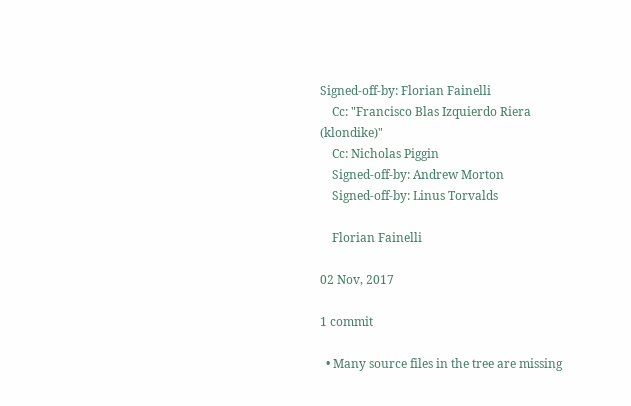Signed-off-by: Florian Fainelli
    Cc: "Francisco Blas Izquierdo Riera (klondike)"
    Cc: Nicholas Piggin
    Signed-off-by: Andrew Morton
    Signed-off-by: Linus Torvalds

    Florian Fainelli

02 Nov, 2017

1 commit

  • Many source files in the tree are missing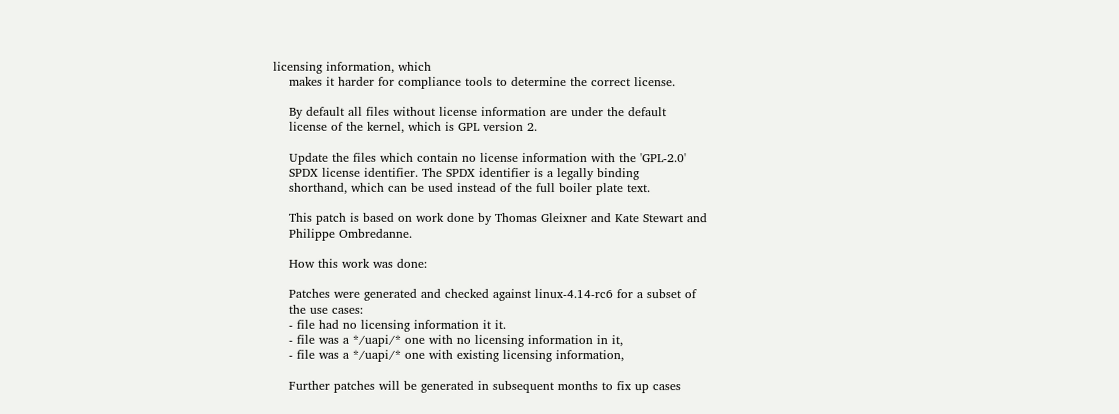licensing information, which
    makes it harder for compliance tools to determine the correct license.

    By default all files without license information are under the default
    license of the kernel, which is GPL version 2.

    Update the files which contain no license information with the 'GPL-2.0'
    SPDX license identifier. The SPDX identifier is a legally binding
    shorthand, which can be used instead of the full boiler plate text.

    This patch is based on work done by Thomas Gleixner and Kate Stewart and
    Philippe Ombredanne.

    How this work was done:

    Patches were generated and checked against linux-4.14-rc6 for a subset of
    the use cases:
    - file had no licensing information it it.
    - file was a */uapi/* one with no licensing information in it,
    - file was a */uapi/* one with existing licensing information,

    Further patches will be generated in subsequent months to fix up cases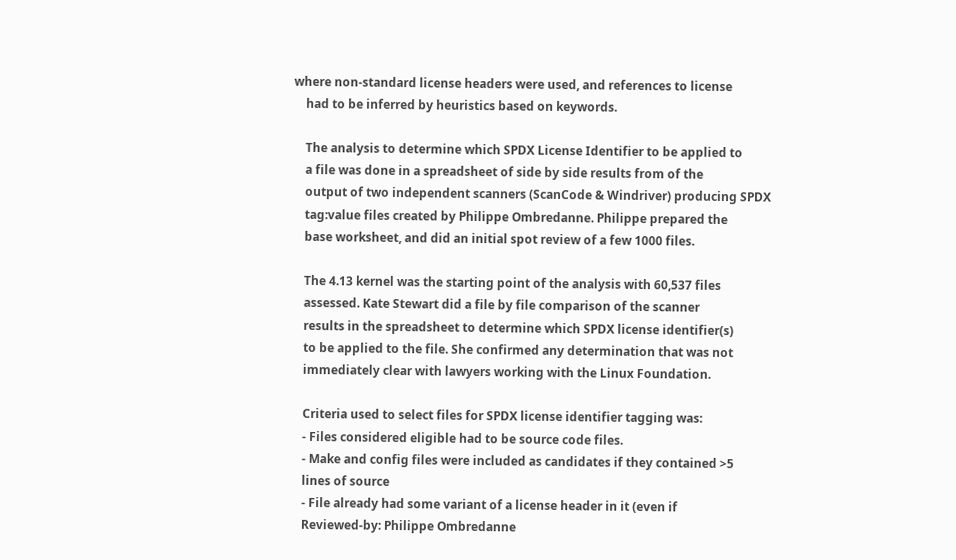where non-standard license headers were used, and references to license
    had to be inferred by heuristics based on keywords.

    The analysis to determine which SPDX License Identifier to be applied to
    a file was done in a spreadsheet of side by side results from of the
    output of two independent scanners (ScanCode & Windriver) producing SPDX
    tag:value files created by Philippe Ombredanne. Philippe prepared the
    base worksheet, and did an initial spot review of a few 1000 files.

    The 4.13 kernel was the starting point of the analysis with 60,537 files
    assessed. Kate Stewart did a file by file comparison of the scanner
    results in the spreadsheet to determine which SPDX license identifier(s)
    to be applied to the file. She confirmed any determination that was not
    immediately clear with lawyers working with the Linux Foundation.

    Criteria used to select files for SPDX license identifier tagging was:
    - Files considered eligible had to be source code files.
    - Make and config files were included as candidates if they contained >5
    lines of source
    - File already had some variant of a license header in it (even if
    Reviewed-by: Philippe Ombredanne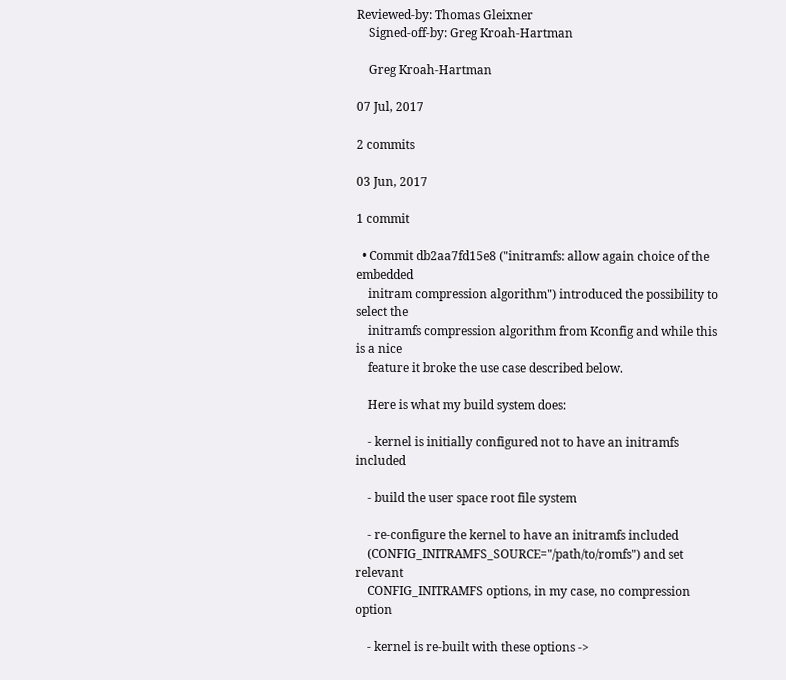Reviewed-by: Thomas Gleixner
    Signed-off-by: Greg Kroah-Hartman

    Greg Kroah-Hartman

07 Jul, 2017

2 commits

03 Jun, 2017

1 commit

  • Commit db2aa7fd15e8 ("initramfs: allow again choice of the embedded
    initram compression algorithm") introduced the possibility to select the
    initramfs compression algorithm from Kconfig and while this is a nice
    feature it broke the use case described below.

    Here is what my build system does:

    - kernel is initially configured not to have an initramfs included

    - build the user space root file system

    - re-configure the kernel to have an initramfs included
    (CONFIG_INITRAMFS_SOURCE="/path/to/romfs") and set relevant
    CONFIG_INITRAMFS options, in my case, no compression option

    - kernel is re-built with these options ->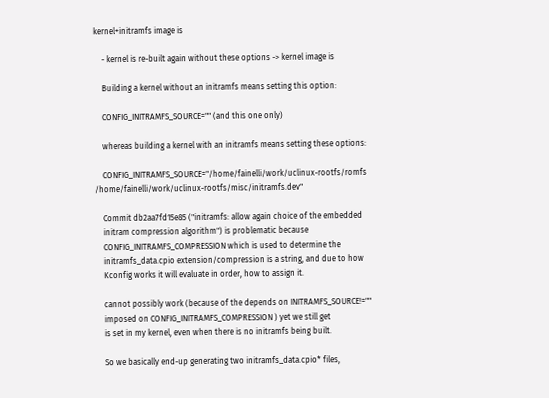kernel+initramfs image is

    - kernel is re-built again without these options -> kernel image is

    Building a kernel without an initramfs means setting this option:

    CONFIG_INITRAMFS_SOURCE="" (and this one only)

    whereas building a kernel with an initramfs means setting these options:

    CONFIG_INITRAMFS_SOURCE="/home/fainelli/work/uclinux-rootfs/romfs /home/fainelli/work/uclinux-rootfs/misc/initramfs.dev"

    Commit db2aa7fd15e85 ("initramfs: allow again choice of the embedded
    initram compression algorithm") is problematic because
    CONFIG_INITRAMFS_COMPRESSION which is used to determine the
    initramfs_data.cpio extension/compression is a string, and due to how
    Kconfig works it will evaluate in order, how to assign it.

    cannot possibly work (because of the depends on INITRAMFS_SOURCE!=""
    imposed on CONFIG_INITRAMFS_COMPRESSION ) yet we still get
    is set in my kernel, even when there is no initramfs being built.

    So we basically end-up generating two initramfs_data.cpio* files,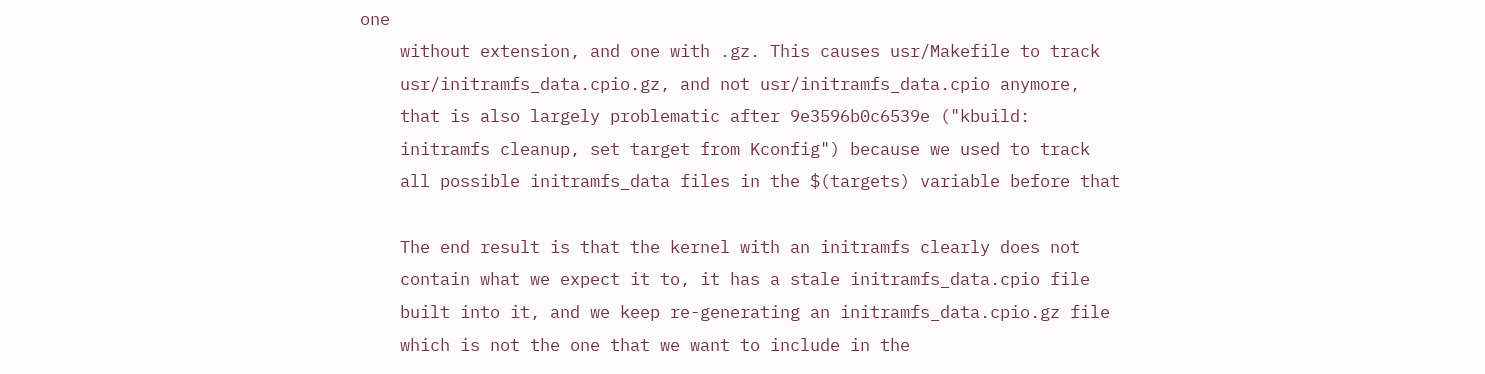one
    without extension, and one with .gz. This causes usr/Makefile to track
    usr/initramfs_data.cpio.gz, and not usr/initramfs_data.cpio anymore,
    that is also largely problematic after 9e3596b0c6539e ("kbuild:
    initramfs cleanup, set target from Kconfig") because we used to track
    all possible initramfs_data files in the $(targets) variable before that

    The end result is that the kernel with an initramfs clearly does not
    contain what we expect it to, it has a stale initramfs_data.cpio file
    built into it, and we keep re-generating an initramfs_data.cpio.gz file
    which is not the one that we want to include in the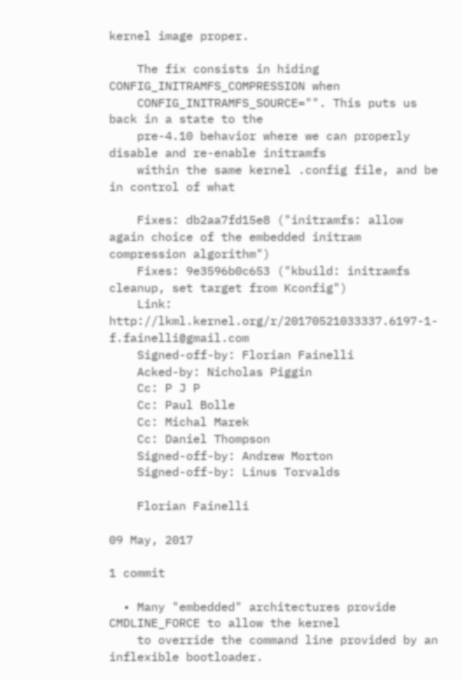kernel image proper.

    The fix consists in hiding CONFIG_INITRAMFS_COMPRESSION when
    CONFIG_INITRAMFS_SOURCE="". This puts us back in a state to the
    pre-4.10 behavior where we can properly disable and re-enable initramfs
    within the same kernel .config file, and be in control of what

    Fixes: db2aa7fd15e8 ("initramfs: allow again choice of the embedded initram compression algorithm")
    Fixes: 9e3596b0c653 ("kbuild: initramfs cleanup, set target from Kconfig")
    Link: http://lkml.kernel.org/r/20170521033337.6197-1-f.fainelli@gmail.com
    Signed-off-by: Florian Fainelli
    Acked-by: Nicholas Piggin
    Cc: P J P
    Cc: Paul Bolle
    Cc: Michal Marek
    Cc: Daniel Thompson
    Signed-off-by: Andrew Morton
    Signed-off-by: Linus Torvalds

    Florian Fainelli

09 May, 2017

1 commit

  • Many "embedded" architectures provide CMDLINE_FORCE to allow the kernel
    to override the command line provided by an inflexible bootloader.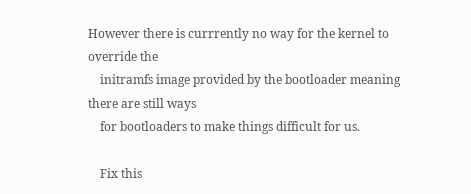However there is currrently no way for the kernel to override the
    initramfs image provided by the bootloader meaning there are still ways
    for bootloaders to make things difficult for us.

    Fix this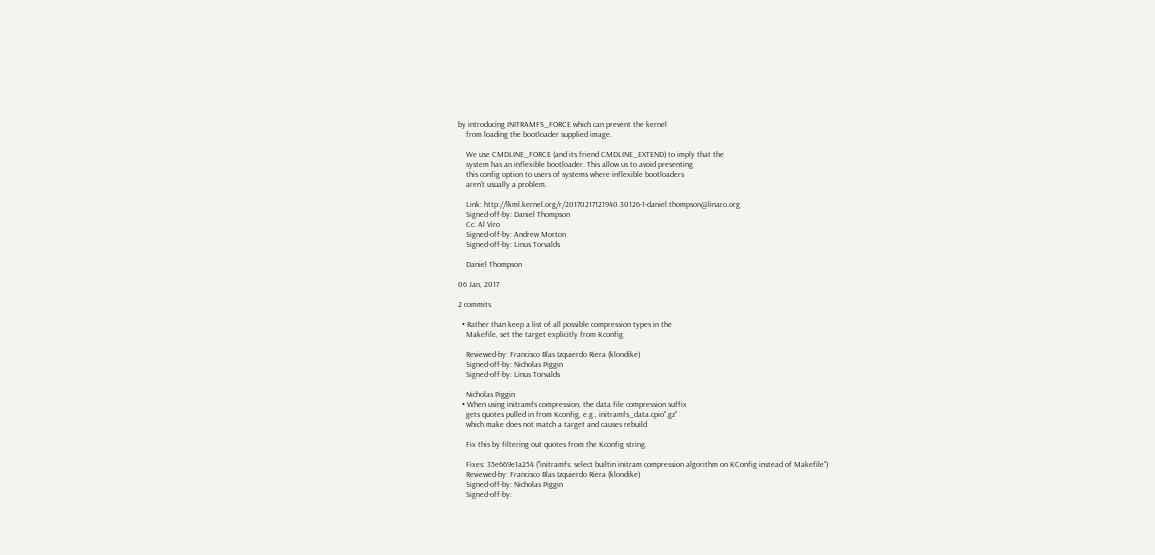by introducing INITRAMFS_FORCE which can prevent the kernel
    from loading the bootloader supplied image.

    We use CMDLINE_FORCE (and its friend CMDLINE_EXTEND) to imply that the
    system has an inflexible bootloader. This allow us to avoid presenting
    this config option to users of systems where inflexible bootloaders
    aren't usually a problem.

    Link: http://lkml.kernel.org/r/20170217121940.30126-1-daniel.thompson@linaro.org
    Signed-off-by: Daniel Thompson
    Cc: Al Viro
    Signed-off-by: Andrew Morton
    Signed-off-by: Linus Torvalds

    Daniel Thompson

06 Jan, 2017

2 commits

  • Rather than keep a list of all possible compression types in the
    Makefile, set the target explicitly from Kconfig.

    Reviewed-by: Francisco Blas Izquierdo Riera (klondike)
    Signed-off-by: Nicholas Piggin
    Signed-off-by: Linus Torvalds

    Nicholas Piggin
  • When using initramfs compression, the data file compression suffix
    gets quotes pulled in from Kconfig, e.g., initramfs_data.cpio".gz"
    which make does not match a target and causes rebuild.

    Fix this by filtering out quotes from the Kconfig string.

    Fixes: 35e669e1a254 ("initramfs: select builtin initram compression algorithm on KConfig instead of Makefile")
    Reviewed-by: Francisco Blas Izquierdo Riera (klondike)
    Signed-off-by: Nicholas Piggin
    Signed-off-by: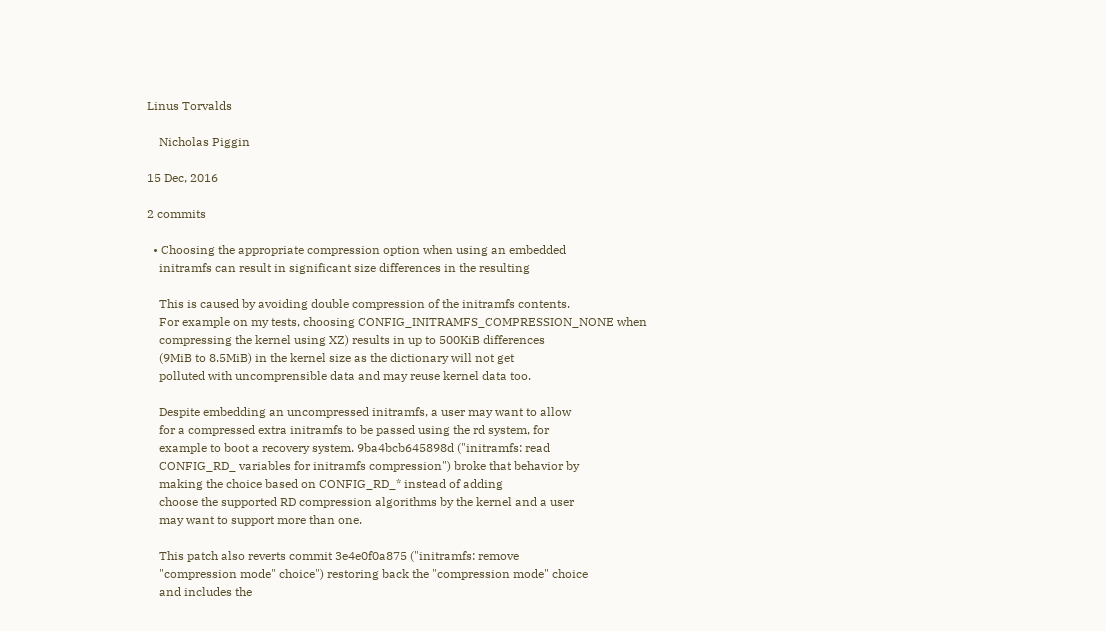Linus Torvalds

    Nicholas Piggin

15 Dec, 2016

2 commits

  • Choosing the appropriate compression option when using an embedded
    initramfs can result in significant size differences in the resulting

    This is caused by avoiding double compression of the initramfs contents.
    For example on my tests, choosing CONFIG_INITRAMFS_COMPRESSION_NONE when
    compressing the kernel using XZ) results in up to 500KiB differences
    (9MiB to 8.5MiB) in the kernel size as the dictionary will not get
    polluted with uncomprensible data and may reuse kernel data too.

    Despite embedding an uncompressed initramfs, a user may want to allow
    for a compressed extra initramfs to be passed using the rd system, for
    example to boot a recovery system. 9ba4bcb645898d ("initramfs: read
    CONFIG_RD_ variables for initramfs compression") broke that behavior by
    making the choice based on CONFIG_RD_* instead of adding
    choose the supported RD compression algorithms by the kernel and a user
    may want to support more than one.

    This patch also reverts commit 3e4e0f0a875 ("initramfs: remove
    "compression mode" choice") restoring back the "compression mode" choice
    and includes the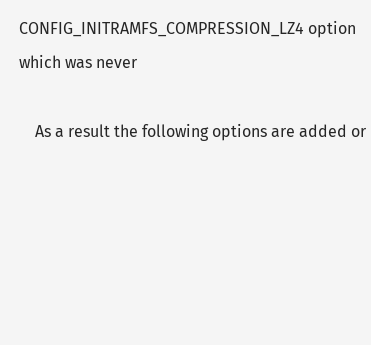CONFIG_INITRAMFS_COMPRESSION_LZ4 option which was never

    As a result the following options are added or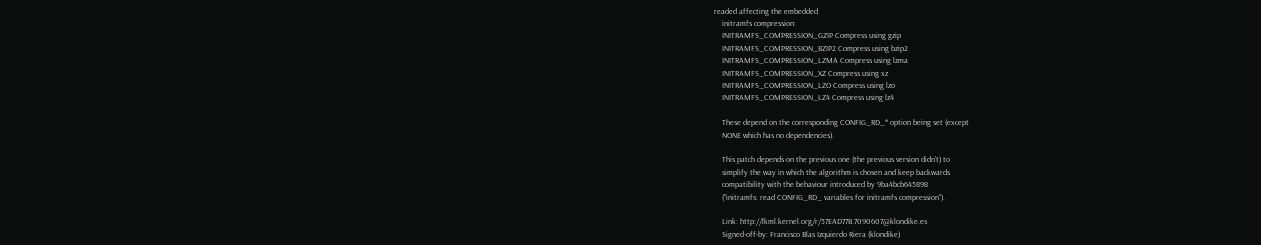readed affecting the embedded
    initramfs compression:
    INITRAMFS_COMPRESSION_GZIP Compress using gzip
    INITRAMFS_COMPRESSION_BZIP2 Compress using bzip2
    INITRAMFS_COMPRESSION_LZMA Compress using lzma
    INITRAMFS_COMPRESSION_XZ Compress using xz
    INITRAMFS_COMPRESSION_LZO Compress using lzo
    INITRAMFS_COMPRESSION_LZ4 Compress using lz4

    These depend on the corresponding CONFIG_RD_* option being set (except
    NONE which has no dependencies).

    This patch depends on the previous one (the previous version didn't) to
    simplify the way in which the algorithm is chosen and keep backwards
    compatibility with the behaviour introduced by 9ba4bcb645898
    ("initramfs: read CONFIG_RD_ variables for initramfs compression").

    Link: http://lkml.kernel.org/r/57EAD77B.7090607@klondike.es
    Signed-off-by: Francisco Blas Izquierdo Riera (klondike)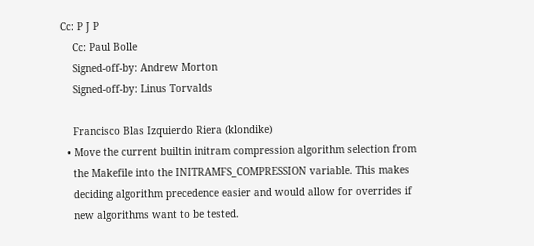Cc: P J P
    Cc: Paul Bolle
    Signed-off-by: Andrew Morton
    Signed-off-by: Linus Torvalds

    Francisco Blas Izquierdo Riera (klondike)
  • Move the current builtin initram compression algorithm selection from
    the Makefile into the INITRAMFS_COMPRESSION variable. This makes
    deciding algorithm precedence easier and would allow for overrides if
    new algorithms want to be tested.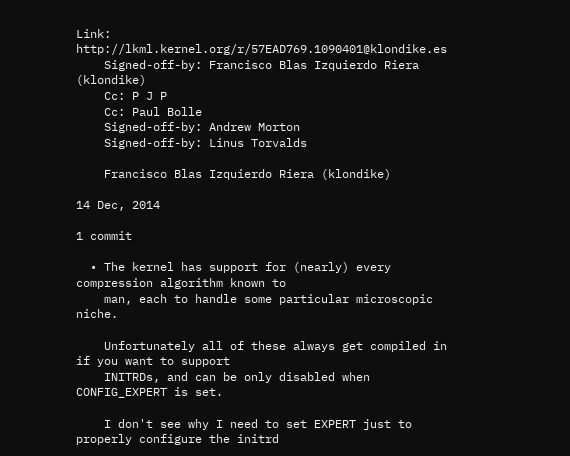Link: http://lkml.kernel.org/r/57EAD769.1090401@klondike.es
    Signed-off-by: Francisco Blas Izquierdo Riera (klondike)
    Cc: P J P
    Cc: Paul Bolle
    Signed-off-by: Andrew Morton
    Signed-off-by: Linus Torvalds

    Francisco Blas Izquierdo Riera (klondike)

14 Dec, 2014

1 commit

  • The kernel has support for (nearly) every compression algorithm known to
    man, each to handle some particular microscopic niche.

    Unfortunately all of these always get compiled in if you want to support
    INITRDs, and can be only disabled when CONFIG_EXPERT is set.

    I don't see why I need to set EXPERT just to properly configure the initrd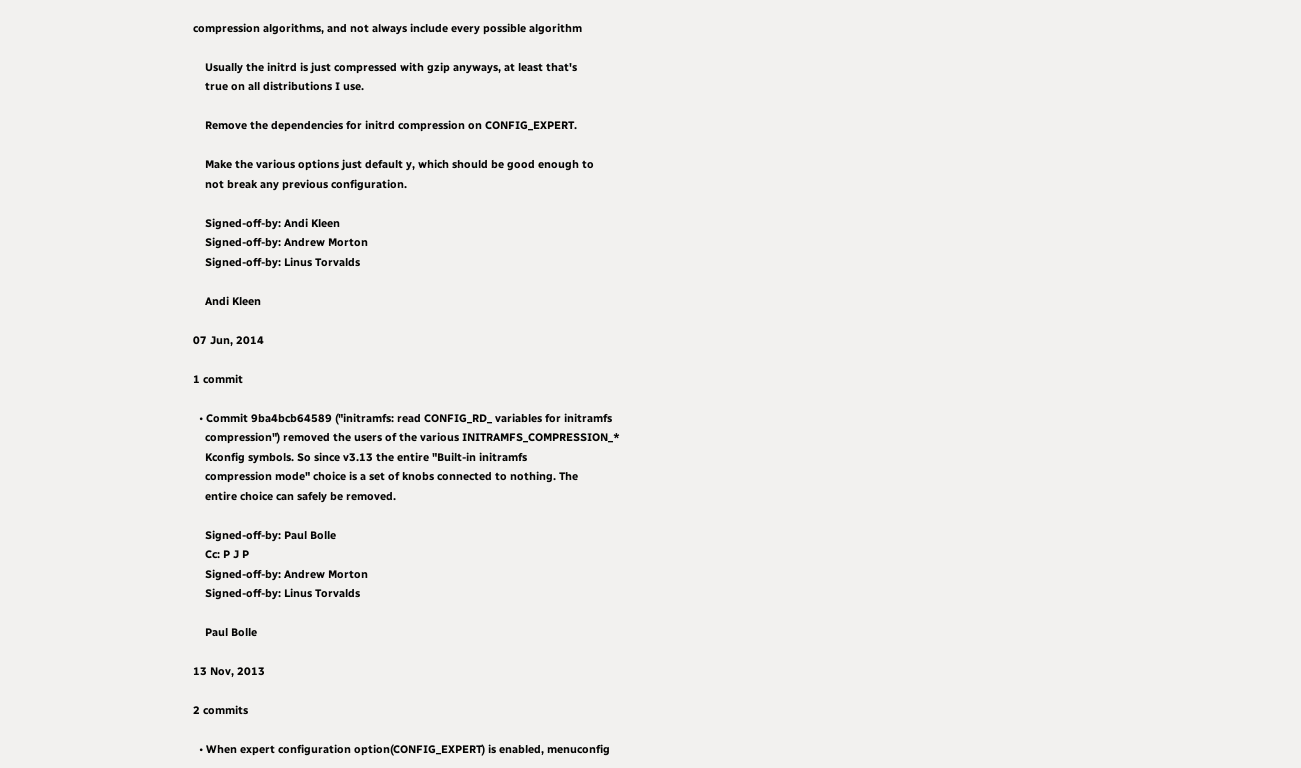compression algorithms, and not always include every possible algorithm

    Usually the initrd is just compressed with gzip anyways, at least that's
    true on all distributions I use.

    Remove the dependencies for initrd compression on CONFIG_EXPERT.

    Make the various options just default y, which should be good enough to
    not break any previous configuration.

    Signed-off-by: Andi Kleen
    Signed-off-by: Andrew Morton
    Signed-off-by: Linus Torvalds

    Andi Kleen

07 Jun, 2014

1 commit

  • Commit 9ba4bcb64589 ("initramfs: read CONFIG_RD_ variables for initramfs
    compression") removed the users of the various INITRAMFS_COMPRESSION_*
    Kconfig symbols. So since v3.13 the entire "Built-in initramfs
    compression mode" choice is a set of knobs connected to nothing. The
    entire choice can safely be removed.

    Signed-off-by: Paul Bolle
    Cc: P J P
    Signed-off-by: Andrew Morton
    Signed-off-by: Linus Torvalds

    Paul Bolle

13 Nov, 2013

2 commits

  • When expert configuration option(CONFIG_EXPERT) is enabled, menuconfig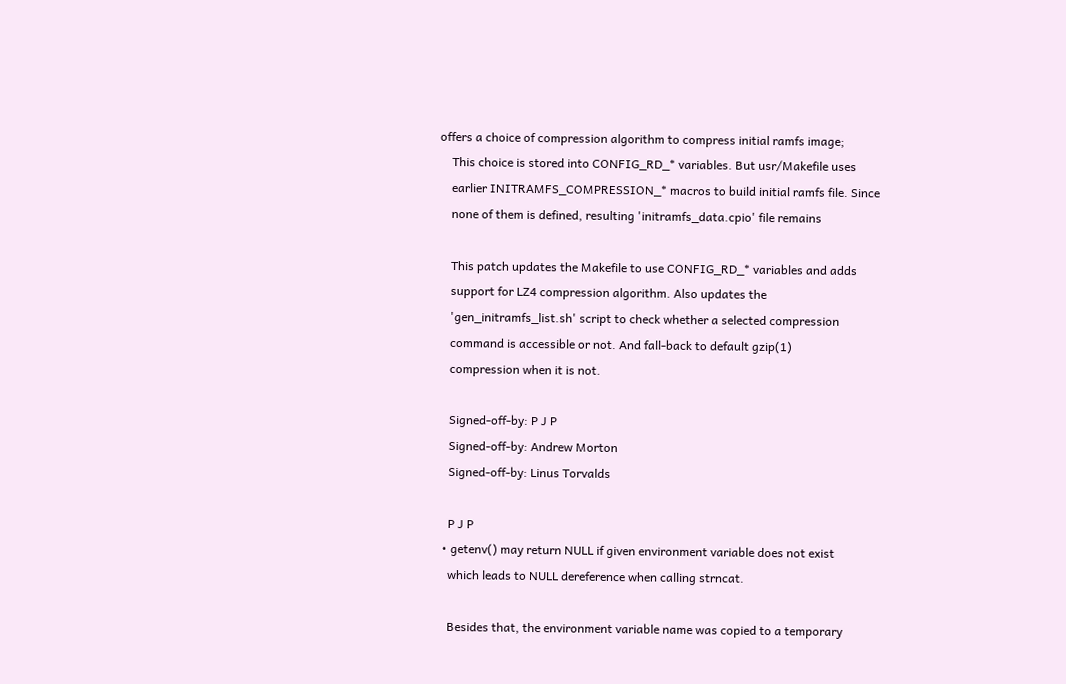offers a choice of compression algorithm to compress initial ramfs image;
    This choice is stored into CONFIG_RD_* variables. But usr/Makefile uses
    earlier INITRAMFS_COMPRESSION_* macros to build initial ramfs file. Since
    none of them is defined, resulting 'initramfs_data.cpio' file remains

    This patch updates the Makefile to use CONFIG_RD_* variables and adds
    support for LZ4 compression algorithm. Also updates the
    'gen_initramfs_list.sh' script to check whether a selected compression
    command is accessible or not. And fall-back to default gzip(1)
    compression when it is not.

    Signed-off-by: P J P
    Signed-off-by: Andrew Morton
    Signed-off-by: Linus Torvalds

    P J P
  • getenv() may return NULL if given environment variable does not exist
    which leads to NULL dereference when calling strncat.

    Besides that, the environment variable name was copied to a temporary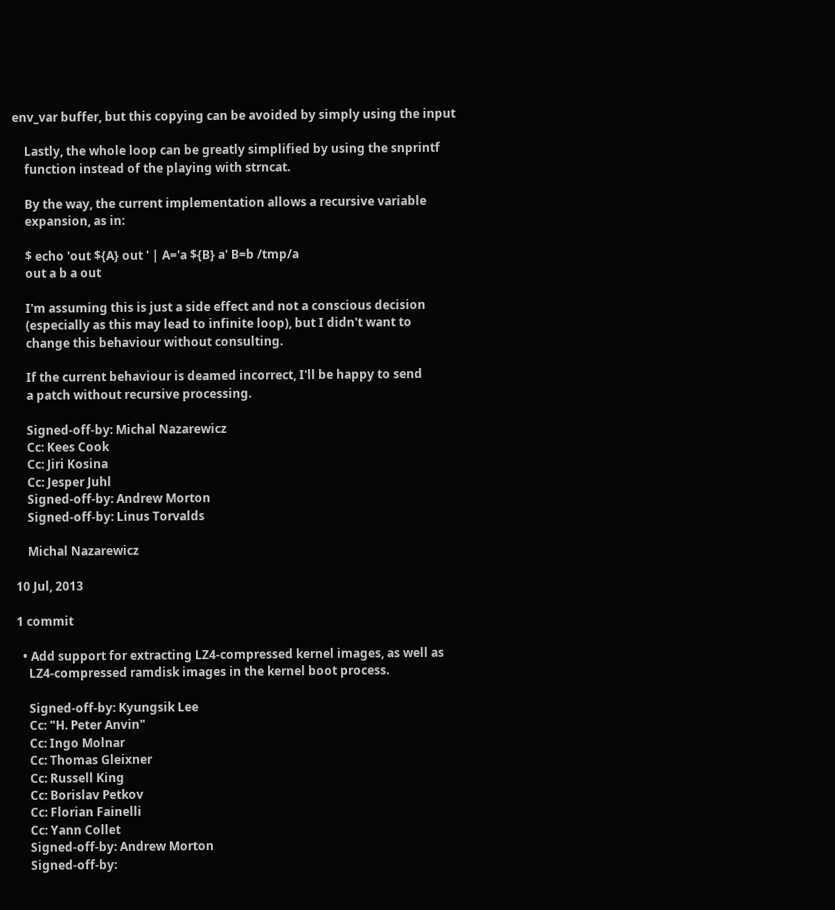env_var buffer, but this copying can be avoided by simply using the input

    Lastly, the whole loop can be greatly simplified by using the snprintf
    function instead of the playing with strncat.

    By the way, the current implementation allows a recursive variable
    expansion, as in:

    $ echo 'out ${A} out ' | A='a ${B} a' B=b /tmp/a
    out a b a out

    I'm assuming this is just a side effect and not a conscious decision
    (especially as this may lead to infinite loop), but I didn't want to
    change this behaviour without consulting.

    If the current behaviour is deamed incorrect, I'll be happy to send
    a patch without recursive processing.

    Signed-off-by: Michal Nazarewicz
    Cc: Kees Cook
    Cc: Jiri Kosina
    Cc: Jesper Juhl
    Signed-off-by: Andrew Morton
    Signed-off-by: Linus Torvalds

    Michal Nazarewicz

10 Jul, 2013

1 commit

  • Add support for extracting LZ4-compressed kernel images, as well as
    LZ4-compressed ramdisk images in the kernel boot process.

    Signed-off-by: Kyungsik Lee
    Cc: "H. Peter Anvin"
    Cc: Ingo Molnar
    Cc: Thomas Gleixner
    Cc: Russell King
    Cc: Borislav Petkov
    Cc: Florian Fainelli
    Cc: Yann Collet
    Signed-off-by: Andrew Morton
    Signed-off-by: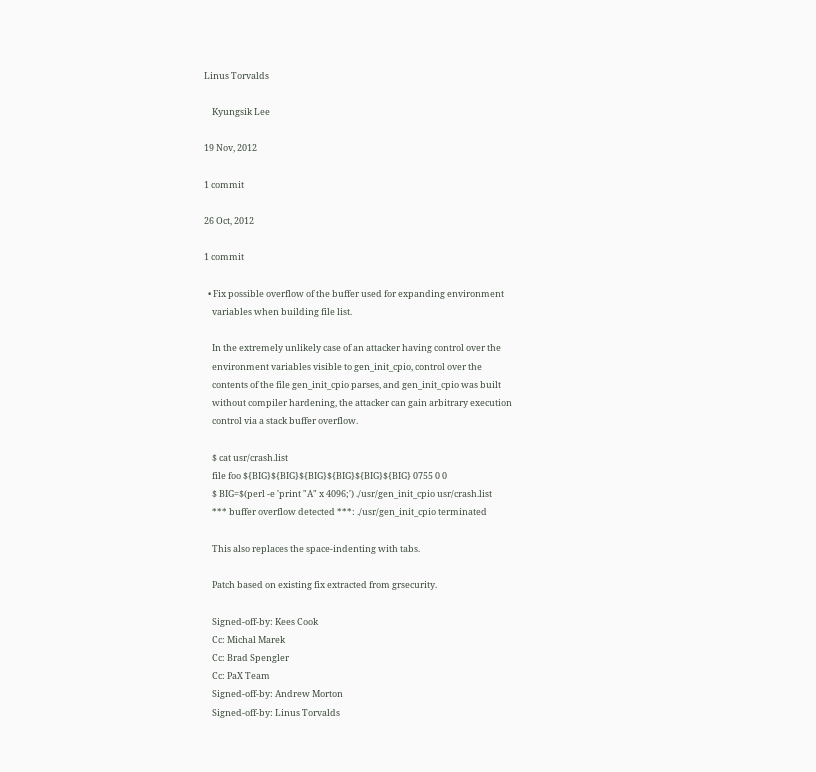Linus Torvalds

    Kyungsik Lee

19 Nov, 2012

1 commit

26 Oct, 2012

1 commit

  • Fix possible overflow of the buffer used for expanding environment
    variables when building file list.

    In the extremely unlikely case of an attacker having control over the
    environment variables visible to gen_init_cpio, control over the
    contents of the file gen_init_cpio parses, and gen_init_cpio was built
    without compiler hardening, the attacker can gain arbitrary execution
    control via a stack buffer overflow.

    $ cat usr/crash.list
    file foo ${BIG}${BIG}${BIG}${BIG}${BIG}${BIG} 0755 0 0
    $ BIG=$(perl -e 'print "A" x 4096;') ./usr/gen_init_cpio usr/crash.list
    *** buffer overflow detected ***: ./usr/gen_init_cpio terminated

    This also replaces the space-indenting with tabs.

    Patch based on existing fix extracted from grsecurity.

    Signed-off-by: Kees Cook
    Cc: Michal Marek
    Cc: Brad Spengler
    Cc: PaX Team
    Signed-off-by: Andrew Morton
    Signed-off-by: Linus Torvalds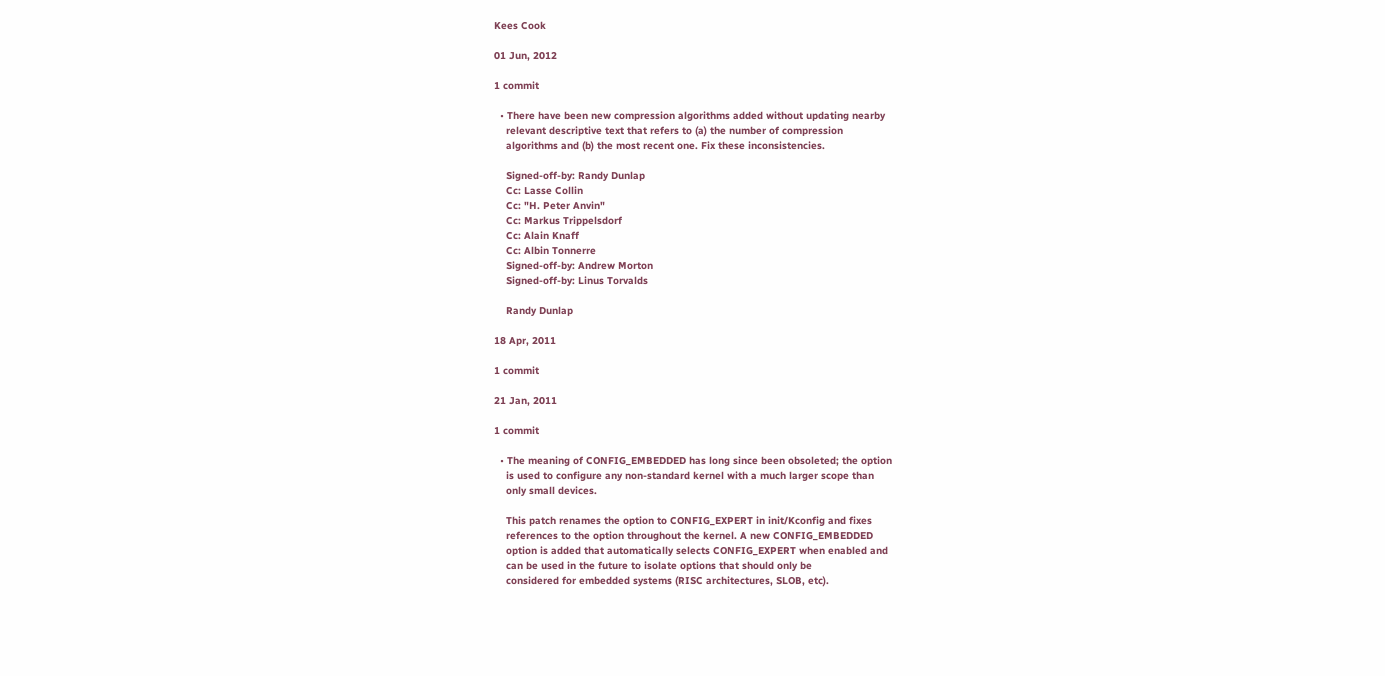Kees Cook

01 Jun, 2012

1 commit

  • There have been new compression algorithms added without updating nearby
    relevant descriptive text that refers to (a) the number of compression
    algorithms and (b) the most recent one. Fix these inconsistencies.

    Signed-off-by: Randy Dunlap
    Cc: Lasse Collin
    Cc: "H. Peter Anvin"
    Cc: Markus Trippelsdorf
    Cc: Alain Knaff
    Cc: Albin Tonnerre
    Signed-off-by: Andrew Morton
    Signed-off-by: Linus Torvalds

    Randy Dunlap

18 Apr, 2011

1 commit

21 Jan, 2011

1 commit

  • The meaning of CONFIG_EMBEDDED has long since been obsoleted; the option
    is used to configure any non-standard kernel with a much larger scope than
    only small devices.

    This patch renames the option to CONFIG_EXPERT in init/Kconfig and fixes
    references to the option throughout the kernel. A new CONFIG_EMBEDDED
    option is added that automatically selects CONFIG_EXPERT when enabled and
    can be used in the future to isolate options that should only be
    considered for embedded systems (RISC architectures, SLOB, etc).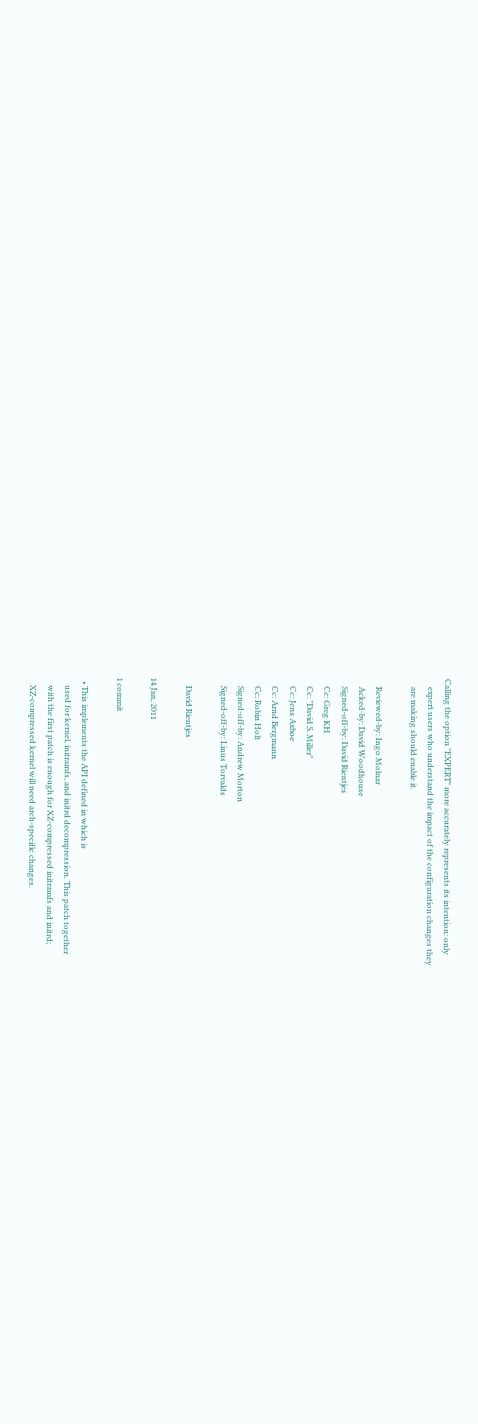Calling the option "EXPERT" more accurately represents its intention: only
    expert users who understand the impact of the configuration changes they
    are making should enable it.

    Reviewed-by: Ingo Molnar
    Acked-by: David Woodhouse
    Signed-off-by: David Rientjes
    Cc: Greg KH
    Cc: "David S. Miller"
    Cc: Jens Axboe
    Cc: Arnd Bergmann
    Cc: Robin Holt
    Signed-off-by: Andrew Morton
    Signed-off-by: Linus Torvalds

    David Rientjes

14 Jan, 2011

1 commit

  • This implements the API defined in which is
    used for kernel, initramfs, and initrd decompression. This patch together
    with the first patch is enough for XZ-compressed initramfs and initrd;
    XZ-compressed kernel will need arch-specific changes.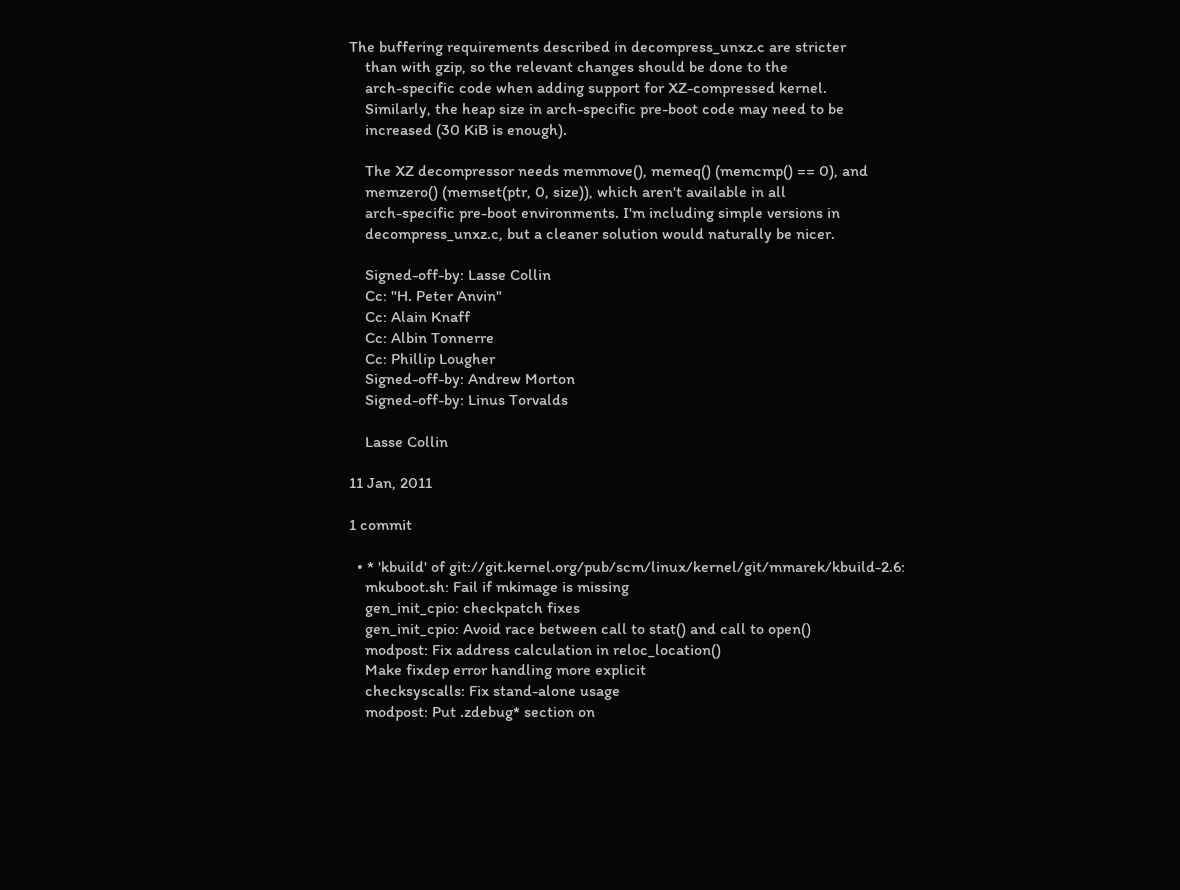The buffering requirements described in decompress_unxz.c are stricter
    than with gzip, so the relevant changes should be done to the
    arch-specific code when adding support for XZ-compressed kernel.
    Similarly, the heap size in arch-specific pre-boot code may need to be
    increased (30 KiB is enough).

    The XZ decompressor needs memmove(), memeq() (memcmp() == 0), and
    memzero() (memset(ptr, 0, size)), which aren't available in all
    arch-specific pre-boot environments. I'm including simple versions in
    decompress_unxz.c, but a cleaner solution would naturally be nicer.

    Signed-off-by: Lasse Collin
    Cc: "H. Peter Anvin"
    Cc: Alain Knaff
    Cc: Albin Tonnerre
    Cc: Phillip Lougher
    Signed-off-by: Andrew Morton
    Signed-off-by: Linus Torvalds

    Lasse Collin

11 Jan, 2011

1 commit

  • * 'kbuild' of git://git.kernel.org/pub/scm/linux/kernel/git/mmarek/kbuild-2.6:
    mkuboot.sh: Fail if mkimage is missing
    gen_init_cpio: checkpatch fixes
    gen_init_cpio: Avoid race between call to stat() and call to open()
    modpost: Fix address calculation in reloc_location()
    Make fixdep error handling more explicit
    checksyscalls: Fix stand-alone usage
    modpost: Put .zdebug* section on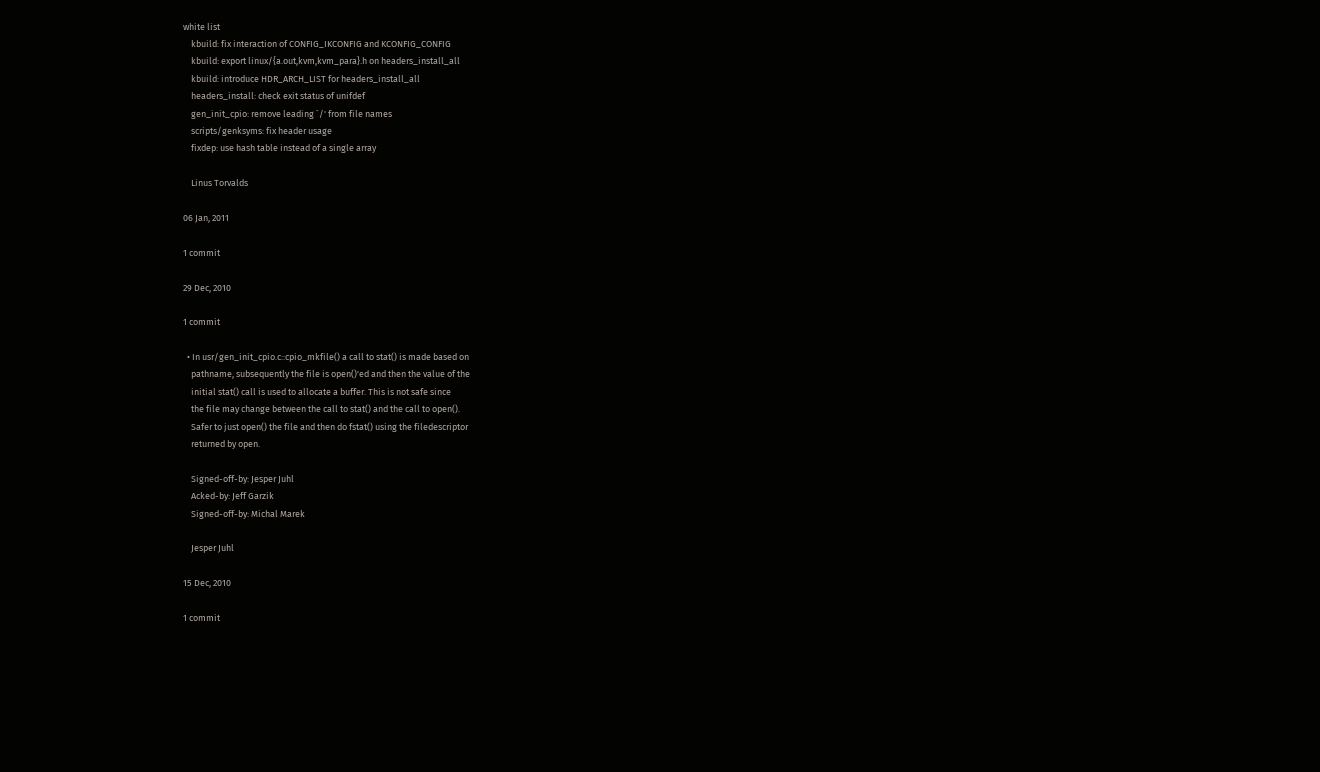white list
    kbuild: fix interaction of CONFIG_IKCONFIG and KCONFIG_CONFIG
    kbuild: export linux/{a.out,kvm,kvm_para}.h on headers_install_all
    kbuild: introduce HDR_ARCH_LIST for headers_install_all
    headers_install: check exit status of unifdef
    gen_init_cpio: remove leading `/' from file names
    scripts/genksyms: fix header usage
    fixdep: use hash table instead of a single array

    Linus Torvalds

06 Jan, 2011

1 commit

29 Dec, 2010

1 commit

  • In usr/gen_init_cpio.c::cpio_mkfile() a call to stat() is made based on
    pathname, subsequently the file is open()'ed and then the value of the
    initial stat() call is used to allocate a buffer. This is not safe since
    the file may change between the call to stat() and the call to open().
    Safer to just open() the file and then do fstat() using the filedescriptor
    returned by open.

    Signed-off-by: Jesper Juhl
    Acked-by: Jeff Garzik
    Signed-off-by: Michal Marek

    Jesper Juhl

15 Dec, 2010

1 commit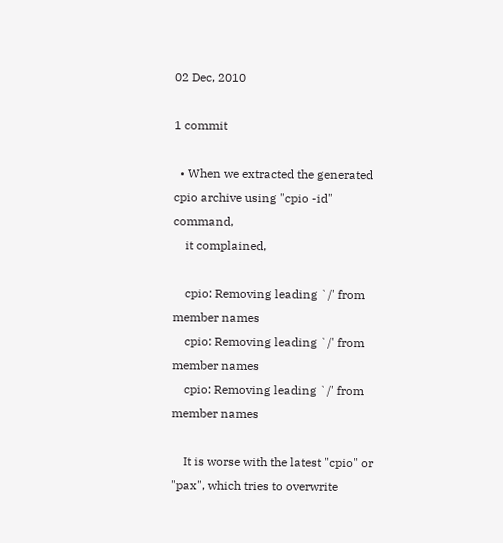02 Dec, 2010

1 commit

  • When we extracted the generated cpio archive using "cpio -id" command,
    it complained,

    cpio: Removing leading `/' from member names
    cpio: Removing leading `/' from member names
    cpio: Removing leading `/' from member names

    It is worse with the latest "cpio" or "pax", which tries to overwrite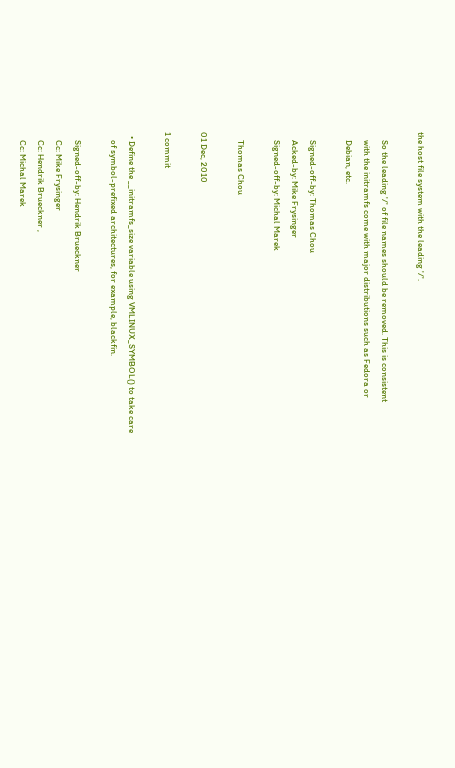the host file system with the leading '/'.

    So the leading '/' of file names should be removed. This is consistent
    with the initramfs come with major distributions such as Fedora or
    Debian, etc.

    Signed-off-by: Thomas Chou
    Acked-by: Mike Frysinger
    Signed-off-by: Michal Marek

    Thomas Chou

01 Dec, 2010

1 commit

  • Define the __initramfs_size variable using VMLINUX_SYMBOL() to take care
    of symbol-prefixed architectures, for example, blackfin.

    Signed-off-by: Hendrik Brueckner
    Cc: Mike Frysinger
    Cc: Hendrik Brueckner ,
    Cc: Michal Marek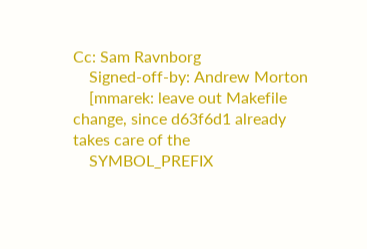Cc: Sam Ravnborg
    Signed-off-by: Andrew Morton
    [mmarek: leave out Makefile change, since d63f6d1 already takes care of the
    SYMBOL_PREFIX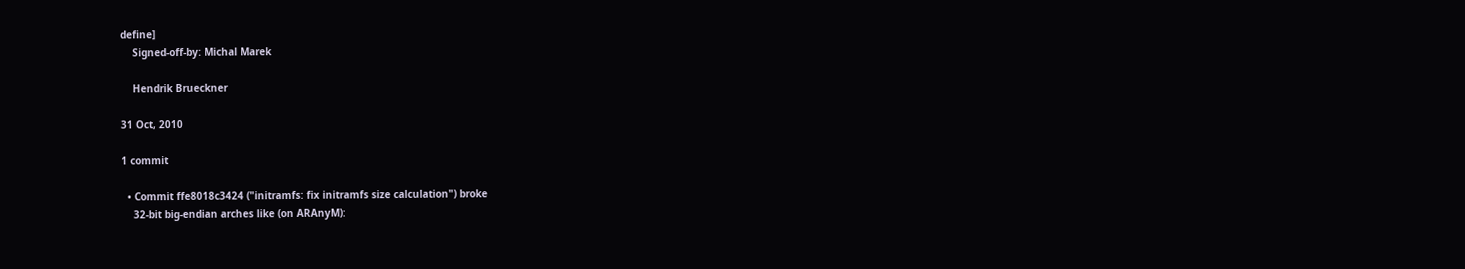define]
    Signed-off-by: Michal Marek

    Hendrik Brueckner

31 Oct, 2010

1 commit

  • Commit ffe8018c3424 ("initramfs: fix initramfs size calculation") broke
    32-bit big-endian arches like (on ARAnyM):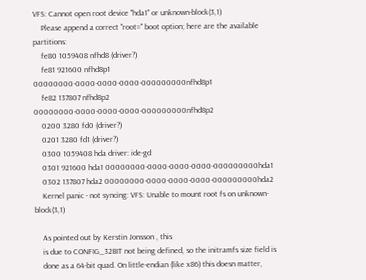VFS: Cannot open root device "hda1" or unknown-block(3,1)
    Please append a correct "root=" boot option; here are the available partitions:
    fe80 1059408 nfhd8 (driver?)
    fe81 921600 nfhd8p1 00000000-0000-0000-0000-000000000nfhd8p1
    fe82 137807 nfhd8p2 00000000-0000-0000-0000-000000000nfhd8p2
    0200 3280 fd0 (driver?)
    0201 3280 fd1 (driver?)
    0300 1059408 hda driver: ide-gd
    0301 921600 hda1 00000000-0000-0000-0000-000000000hda1
    0302 137807 hda2 00000000-0000-0000-0000-000000000hda2
    Kernel panic - not syncing: VFS: Unable to mount root fs on unknown-block(3,1)

    As pointed out by Kerstin Jonsson , this
    is due to CONFIG_32BIT not being defined, so the initramfs size field is
    done as a 64-bit quad. On little-endian (like x86) this doesn matter,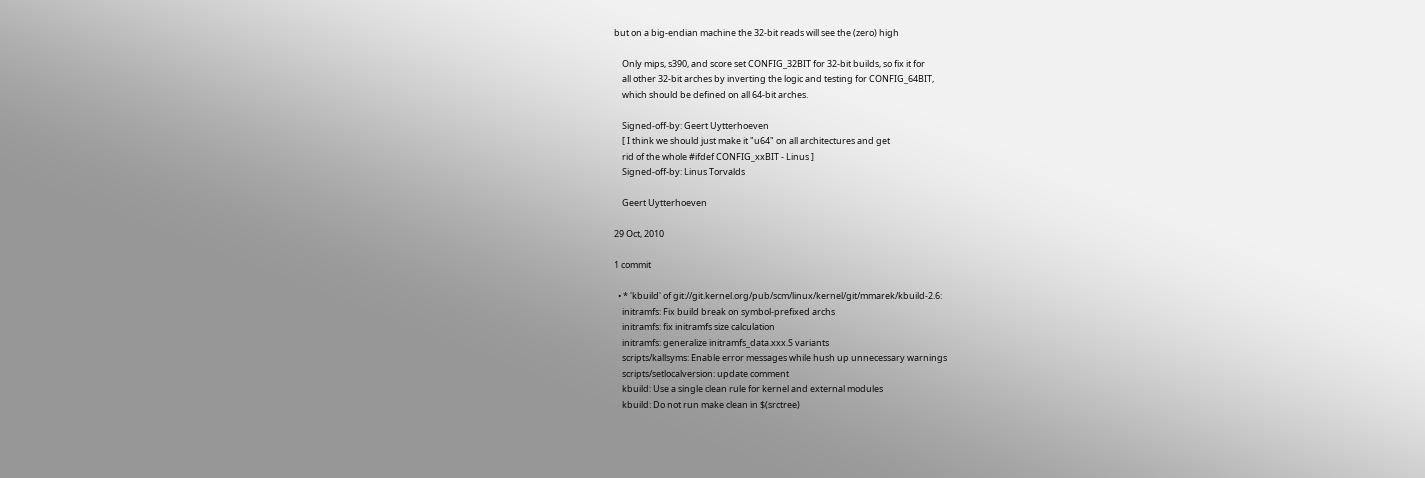but on a big-endian machine the 32-bit reads will see the (zero) high

    Only mips, s390, and score set CONFIG_32BIT for 32-bit builds, so fix it for
    all other 32-bit arches by inverting the logic and testing for CONFIG_64BIT,
    which should be defined on all 64-bit arches.

    Signed-off-by: Geert Uytterhoeven
    [ I think we should just make it "u64" on all architectures and get
    rid of the whole #ifdef CONFIG_xxBIT - Linus ]
    Signed-off-by: Linus Torvalds

    Geert Uytterhoeven

29 Oct, 2010

1 commit

  • * 'kbuild' of git://git.kernel.org/pub/scm/linux/kernel/git/mmarek/kbuild-2.6:
    initramfs: Fix build break on symbol-prefixed archs
    initramfs: fix initramfs size calculation
    initramfs: generalize initramfs_data.xxx.S variants
    scripts/kallsyms: Enable error messages while hush up unnecessary warnings
    scripts/setlocalversion: update comment
    kbuild: Use a single clean rule for kernel and external modules
    kbuild: Do not run make clean in $(srctree)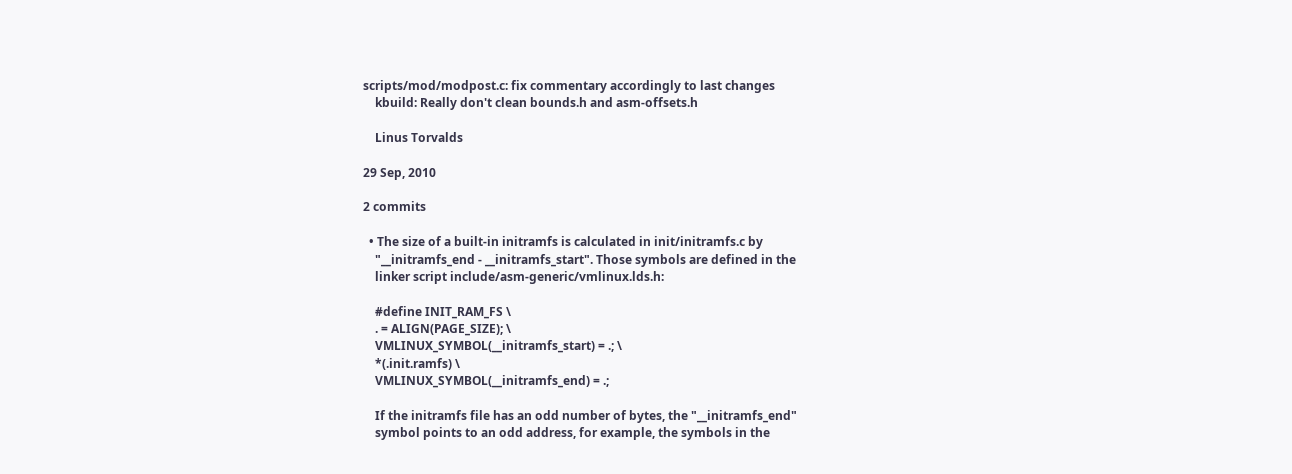scripts/mod/modpost.c: fix commentary accordingly to last changes
    kbuild: Really don't clean bounds.h and asm-offsets.h

    Linus Torvalds

29 Sep, 2010

2 commits

  • The size of a built-in initramfs is calculated in init/initramfs.c by
    "__initramfs_end - __initramfs_start". Those symbols are defined in the
    linker script include/asm-generic/vmlinux.lds.h:

    #define INIT_RAM_FS \
    . = ALIGN(PAGE_SIZE); \
    VMLINUX_SYMBOL(__initramfs_start) = .; \
    *(.init.ramfs) \
    VMLINUX_SYMBOL(__initramfs_end) = .;

    If the initramfs file has an odd number of bytes, the "__initramfs_end"
    symbol points to an odd address, for example, the symbols in the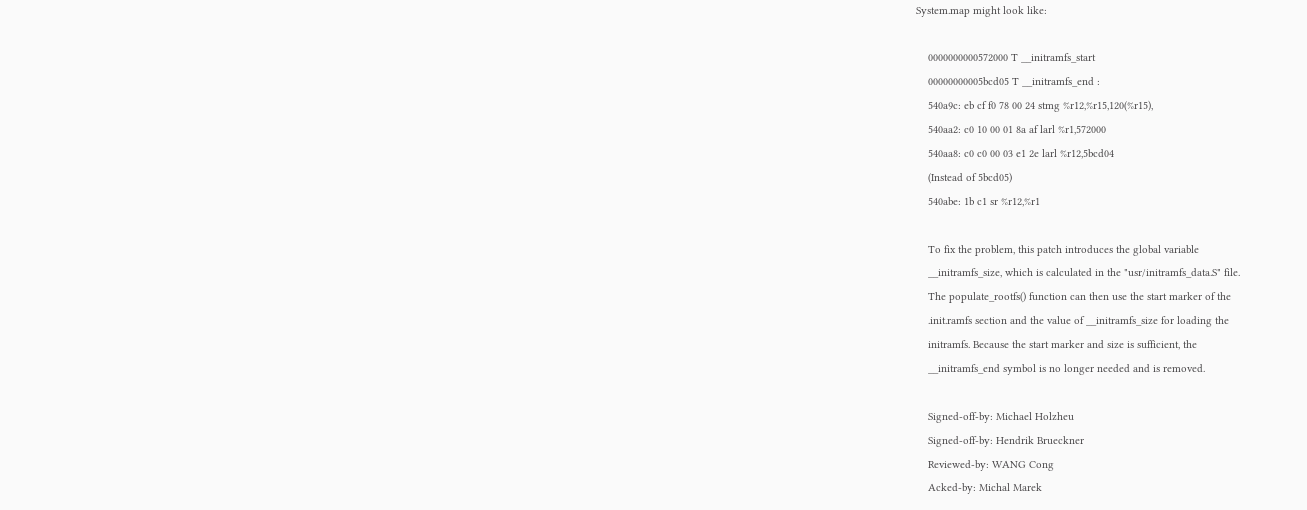System.map might look like:

    0000000000572000 T __initramfs_start
    00000000005bcd05 T __initramfs_end :
    540a9c: eb cf f0 78 00 24 stmg %r12,%r15,120(%r15),
    540aa2: c0 10 00 01 8a af larl %r1,572000
    540aa8: c0 c0 00 03 e1 2e larl %r12,5bcd04
    (Instead of 5bcd05)
    540abe: 1b c1 sr %r12,%r1

    To fix the problem, this patch introduces the global variable
    __initramfs_size, which is calculated in the "usr/initramfs_data.S" file.
    The populate_rootfs() function can then use the start marker of the
    .init.ramfs section and the value of __initramfs_size for loading the
    initramfs. Because the start marker and size is sufficient, the
    __initramfs_end symbol is no longer needed and is removed.

    Signed-off-by: Michael Holzheu
    Signed-off-by: Hendrik Brueckner
    Reviewed-by: WANG Cong
    Acked-by: Michal Marek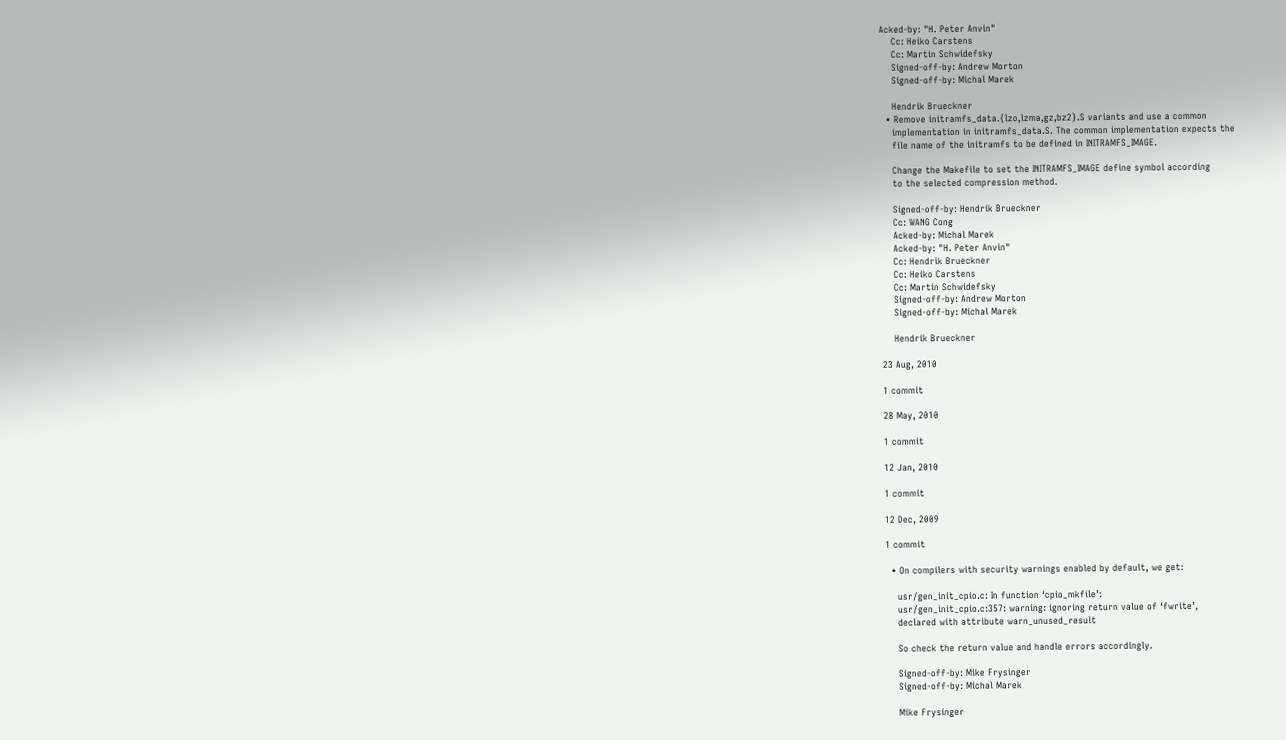Acked-by: "H. Peter Anvin"
    Cc: Heiko Carstens
    Cc: Martin Schwidefsky
    Signed-off-by: Andrew Morton
    Signed-off-by: Michal Marek

    Hendrik Brueckner
  • Remove initramfs_data.{lzo,lzma,gz,bz2}.S variants and use a common
    implementation in initramfs_data.S. The common implementation expects the
    file name of the initramfs to be defined in INITRAMFS_IMAGE.

    Change the Makefile to set the INITRAMFS_IMAGE define symbol according
    to the selected compression method.

    Signed-off-by: Hendrik Brueckner
    Cc: WANG Cong
    Acked-by: Michal Marek
    Acked-by: "H. Peter Anvin"
    Cc: Hendrik Brueckner
    Cc: Heiko Carstens
    Cc: Martin Schwidefsky
    Signed-off-by: Andrew Morton
    Signed-off-by: Michal Marek

    Hendrik Brueckner

23 Aug, 2010

1 commit

28 May, 2010

1 commit

12 Jan, 2010

1 commit

12 Dec, 2009

1 commit

  • On compilers with security warnings enabled by default, we get:

    usr/gen_init_cpio.c: In function ‘cpio_mkfile’:
    usr/gen_init_cpio.c:357: warning: ignoring return value of ‘fwrite’,
    declared with attribute warn_unused_result

    So check the return value and handle errors accordingly.

    Signed-off-by: Mike Frysinger
    Signed-off-by: Michal Marek

    Mike Frysinger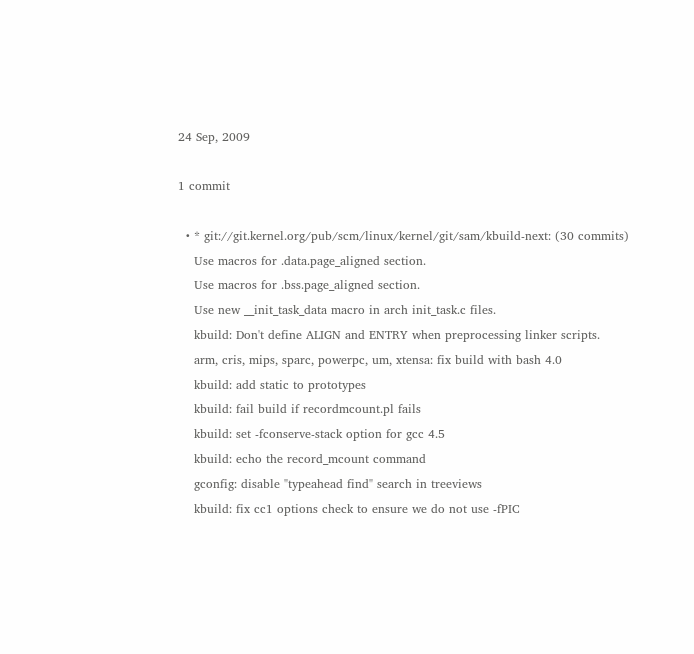24 Sep, 2009

1 commit

  • * git://git.kernel.org/pub/scm/linux/kernel/git/sam/kbuild-next: (30 commits)
    Use macros for .data.page_aligned section.
    Use macros for .bss.page_aligned section.
    Use new __init_task_data macro in arch init_task.c files.
    kbuild: Don't define ALIGN and ENTRY when preprocessing linker scripts.
    arm, cris, mips, sparc, powerpc, um, xtensa: fix build with bash 4.0
    kbuild: add static to prototypes
    kbuild: fail build if recordmcount.pl fails
    kbuild: set -fconserve-stack option for gcc 4.5
    kbuild: echo the record_mcount command
    gconfig: disable "typeahead find" search in treeviews
    kbuild: fix cc1 options check to ensure we do not use -fPIC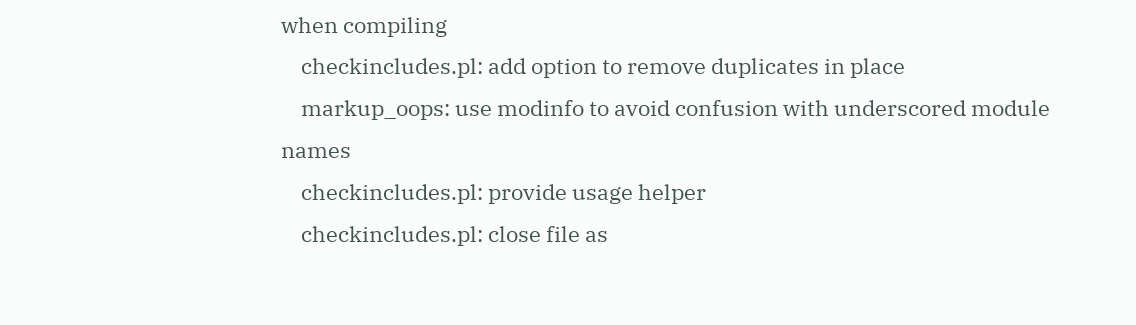when compiling
    checkincludes.pl: add option to remove duplicates in place
    markup_oops: use modinfo to avoid confusion with underscored module names
    checkincludes.pl: provide usage helper
    checkincludes.pl: close file as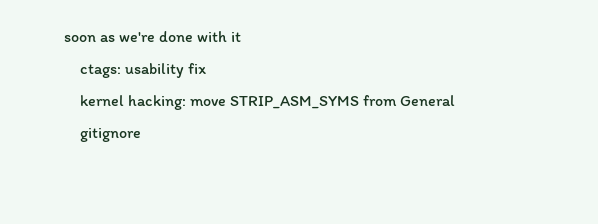soon as we're done with it
    ctags: usability fix
    kernel hacking: move STRIP_ASM_SYMS from General
    gitignore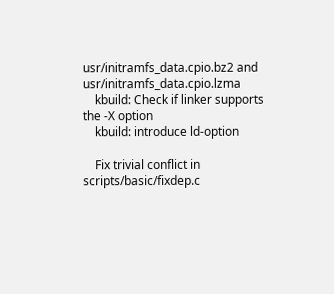usr/initramfs_data.cpio.bz2 and usr/initramfs_data.cpio.lzma
    kbuild: Check if linker supports the -X option
    kbuild: introduce ld-option

    Fix trivial conflict in scripts/basic/fixdep.c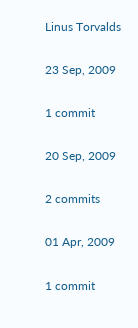Linus Torvalds

23 Sep, 2009

1 commit

20 Sep, 2009

2 commits

01 Apr, 2009

1 commit